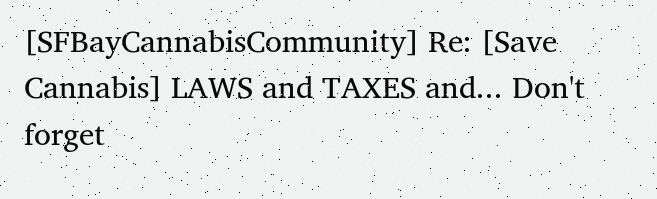[SFBayCannabisCommunity] Re: [Save Cannabis] LAWS and TAXES and... Don't forget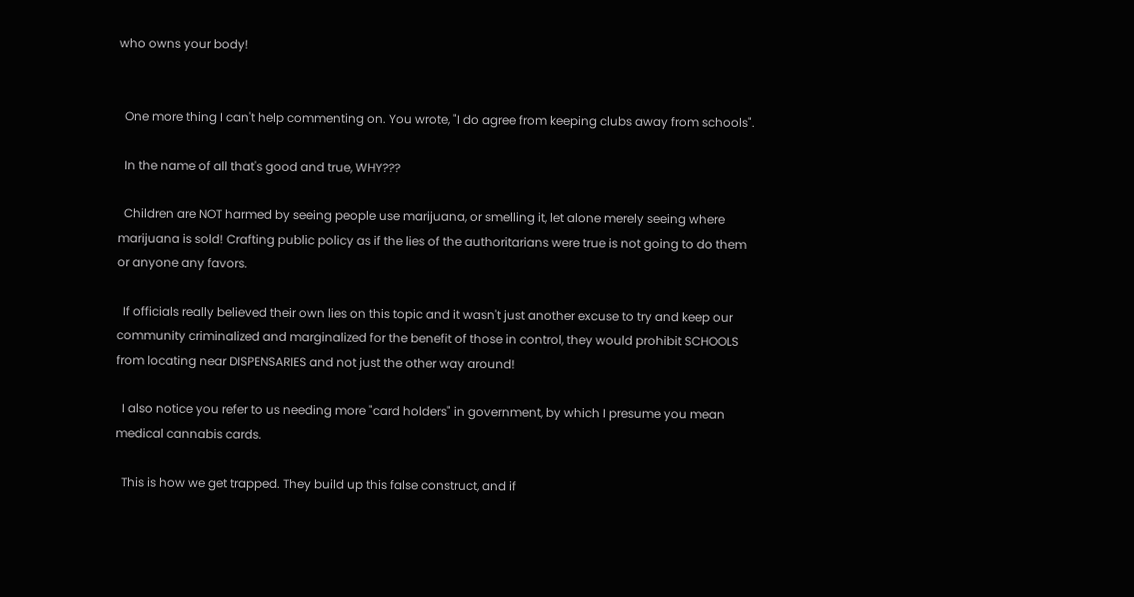who owns your body!


  One more thing I can't help commenting on. You wrote, "I do agree from keeping clubs away from schools".

  In the name of all that's good and true, WHY???

  Children are NOT harmed by seeing people use marijuana, or smelling it, let alone merely seeing where marijuana is sold! Crafting public policy as if the lies of the authoritarians were true is not going to do them or anyone any favors.

  If officials really believed their own lies on this topic and it wasn't just another excuse to try and keep our community criminalized and marginalized for the benefit of those in control, they would prohibit SCHOOLS from locating near DISPENSARIES and not just the other way around!

  I also notice you refer to us needing more "card holders" in government, by which I presume you mean medical cannabis cards.

  This is how we get trapped. They build up this false construct, and if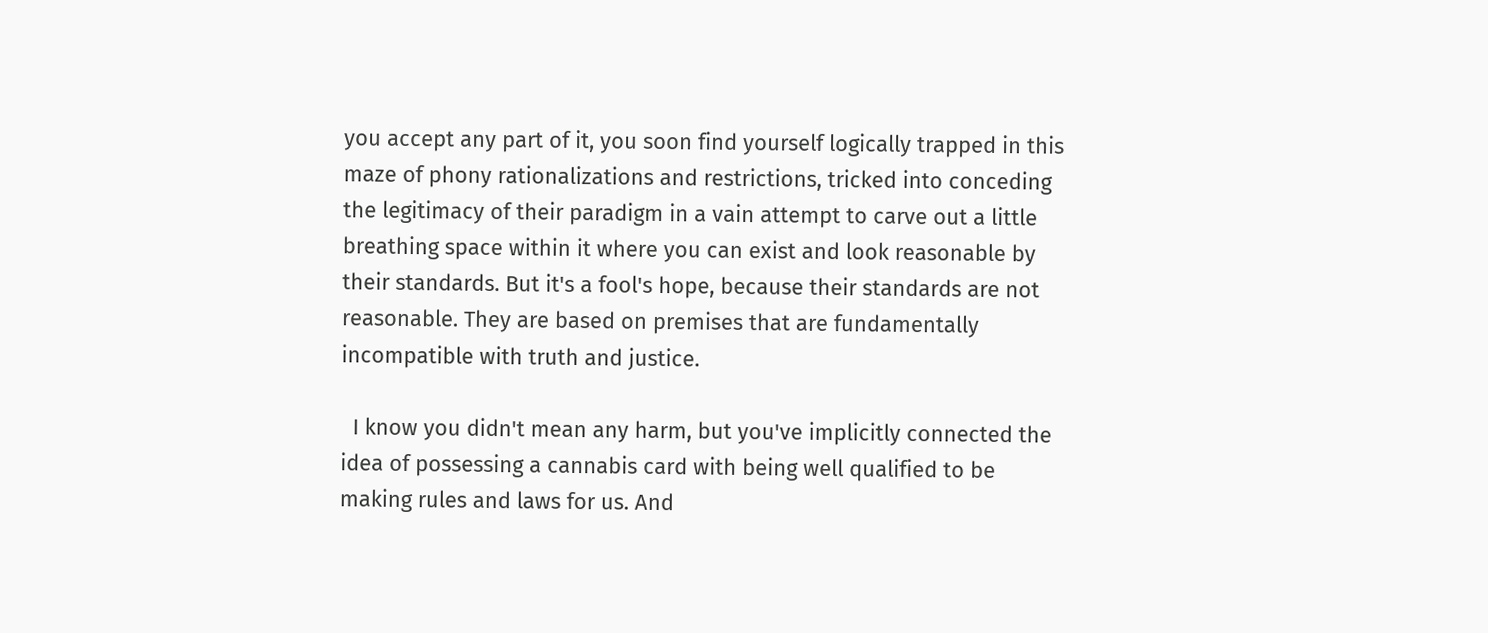you accept any part of it, you soon find yourself logically trapped in this maze of phony rationalizations and restrictions, tricked into conceding the legitimacy of their paradigm in a vain attempt to carve out a little breathing space within it where you can exist and look reasonable by their standards. But it's a fool's hope, because their standards are not reasonable. They are based on premises that are fundamentally incompatible with truth and justice.

  I know you didn't mean any harm, but you've implicitly connected the idea of possessing a cannabis card with being well qualified to be making rules and laws for us. And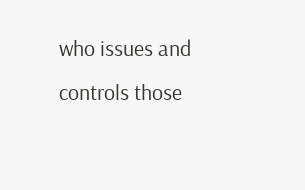who issues and controls those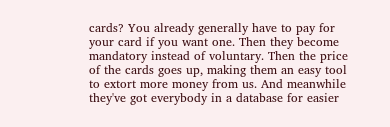cards? You already generally have to pay for your card if you want one. Then they become mandatory instead of voluntary. Then the price of the cards goes up, making them an easy tool to extort more money from us. And meanwhile they've got everybody in a database for easier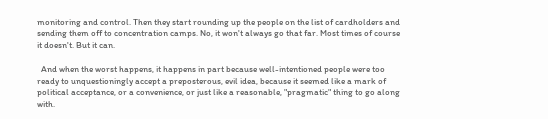monitoring and control. Then they start rounding up the people on the list of cardholders and sending them off to concentration camps. No, it won't always go that far. Most times of course it doesn't. But it can.

  And when the worst happens, it happens in part because well-intentioned people were too ready to unquestioningly accept a preposterous, evil idea, because it seemed like a mark of political acceptance, or a convenience, or just like a reasonable, "pragmatic" thing to go along with.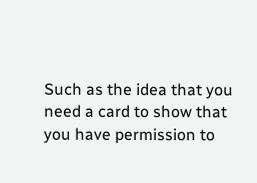Such as the idea that you need a card to show that you have permission to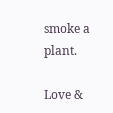smoke a plant.

Love &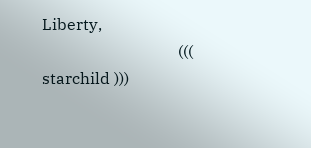Liberty,
                                  ((( starchild )))